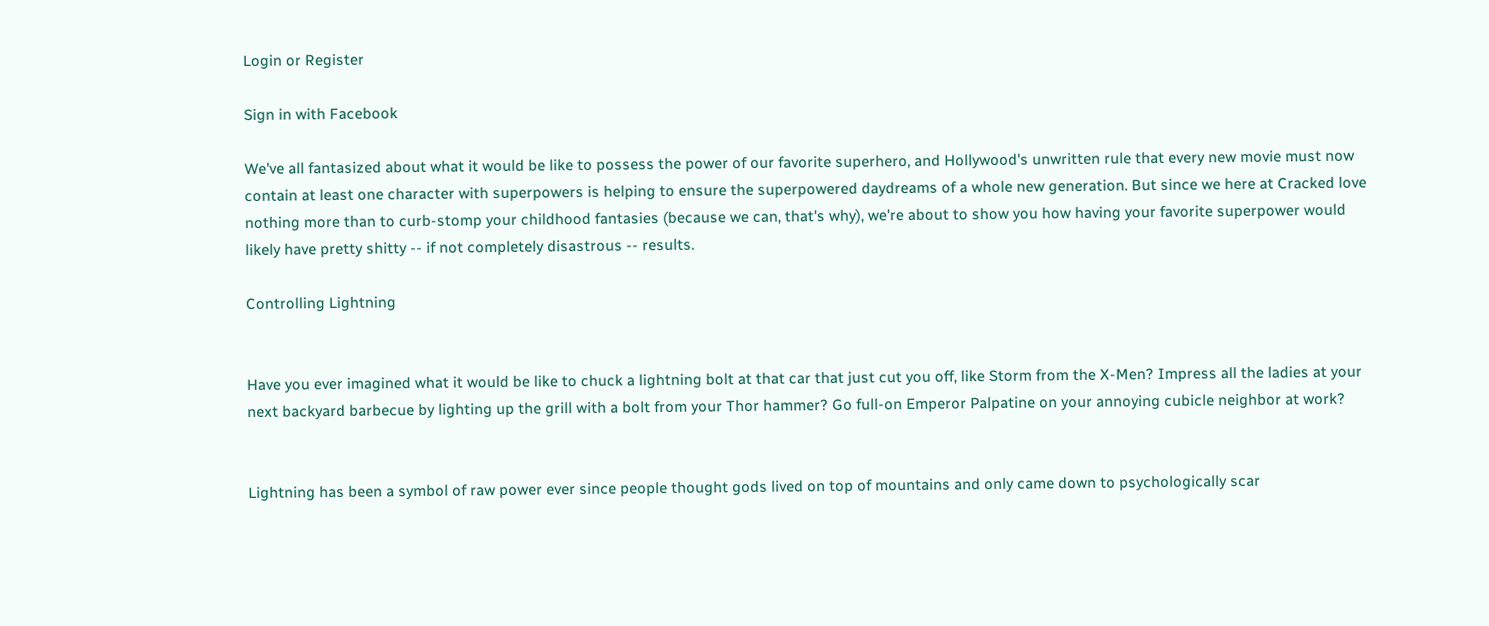Login or Register

Sign in with Facebook

We've all fantasized about what it would be like to possess the power of our favorite superhero, and Hollywood's unwritten rule that every new movie must now contain at least one character with superpowers is helping to ensure the superpowered daydreams of a whole new generation. But since we here at Cracked love nothing more than to curb-stomp your childhood fantasies (because we can, that's why), we're about to show you how having your favorite superpower would likely have pretty shitty -- if not completely disastrous -- results.

Controlling Lightning


Have you ever imagined what it would be like to chuck a lightning bolt at that car that just cut you off, like Storm from the X-Men? Impress all the ladies at your next backyard barbecue by lighting up the grill with a bolt from your Thor hammer? Go full-on Emperor Palpatine on your annoying cubicle neighbor at work?


Lightning has been a symbol of raw power ever since people thought gods lived on top of mountains and only came down to psychologically scar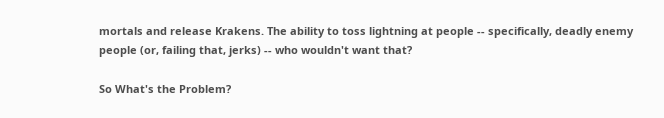mortals and release Krakens. The ability to toss lightning at people -- specifically, deadly enemy people (or, failing that, jerks) -- who wouldn't want that?

So What's the Problem?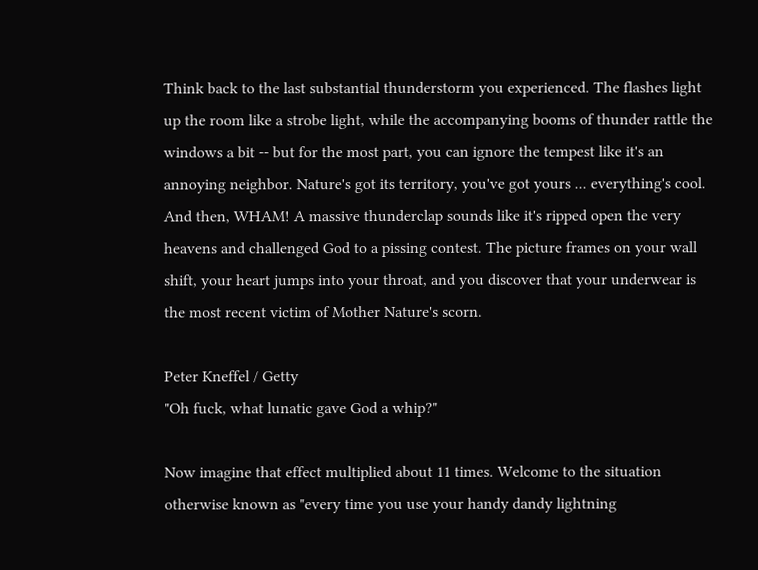Think back to the last substantial thunderstorm you experienced. The flashes light up the room like a strobe light, while the accompanying booms of thunder rattle the windows a bit -- but for the most part, you can ignore the tempest like it's an annoying neighbor. Nature's got its territory, you've got yours ... everything's cool. And then, WHAM! A massive thunderclap sounds like it's ripped open the very heavens and challenged God to a pissing contest. The picture frames on your wall shift, your heart jumps into your throat, and you discover that your underwear is the most recent victim of Mother Nature's scorn.

Peter Kneffel / Getty
"Oh fuck, what lunatic gave God a whip?"

Now imagine that effect multiplied about 11 times. Welcome to the situation otherwise known as "every time you use your handy dandy lightning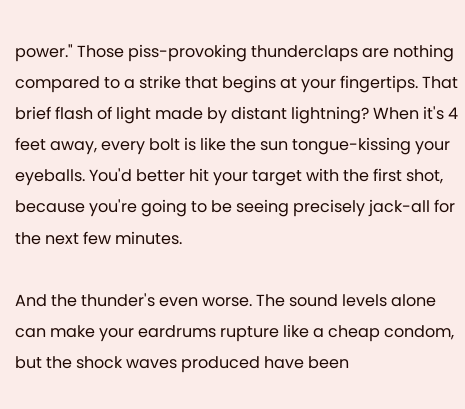power." Those piss-provoking thunderclaps are nothing compared to a strike that begins at your fingertips. That brief flash of light made by distant lightning? When it's 4 feet away, every bolt is like the sun tongue-kissing your eyeballs. You'd better hit your target with the first shot, because you're going to be seeing precisely jack-all for the next few minutes.

And the thunder's even worse. The sound levels alone can make your eardrums rupture like a cheap condom, but the shock waves produced have been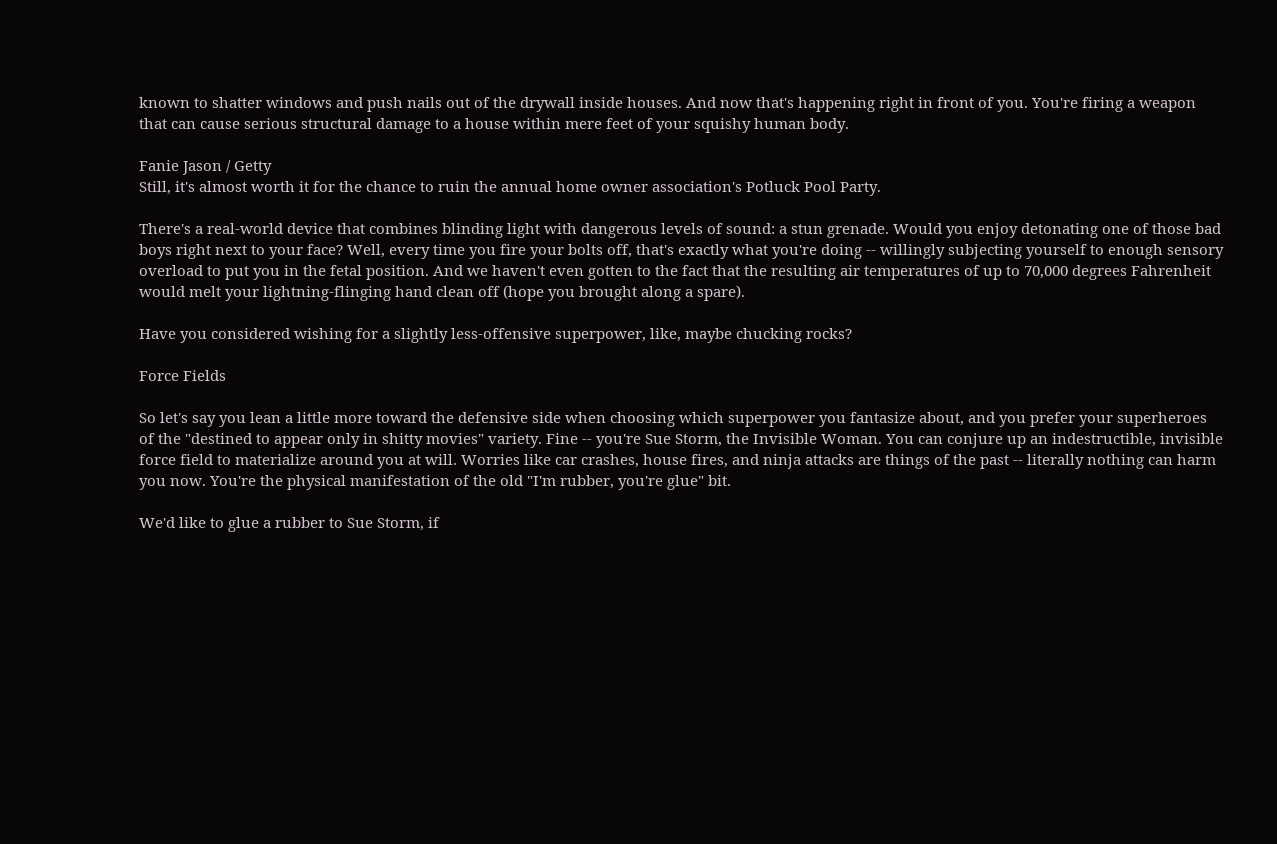known to shatter windows and push nails out of the drywall inside houses. And now that's happening right in front of you. You're firing a weapon that can cause serious structural damage to a house within mere feet of your squishy human body.

Fanie Jason / Getty
Still, it's almost worth it for the chance to ruin the annual home owner association's Potluck Pool Party.

There's a real-world device that combines blinding light with dangerous levels of sound: a stun grenade. Would you enjoy detonating one of those bad boys right next to your face? Well, every time you fire your bolts off, that's exactly what you're doing -- willingly subjecting yourself to enough sensory overload to put you in the fetal position. And we haven't even gotten to the fact that the resulting air temperatures of up to 70,000 degrees Fahrenheit would melt your lightning-flinging hand clean off (hope you brought along a spare).

Have you considered wishing for a slightly less-offensive superpower, like, maybe chucking rocks?

Force Fields

So let's say you lean a little more toward the defensive side when choosing which superpower you fantasize about, and you prefer your superheroes of the "destined to appear only in shitty movies" variety. Fine -- you're Sue Storm, the Invisible Woman. You can conjure up an indestructible, invisible force field to materialize around you at will. Worries like car crashes, house fires, and ninja attacks are things of the past -- literally nothing can harm you now. You're the physical manifestation of the old "I'm rubber, you're glue" bit.

We'd like to glue a rubber to Sue Storm, if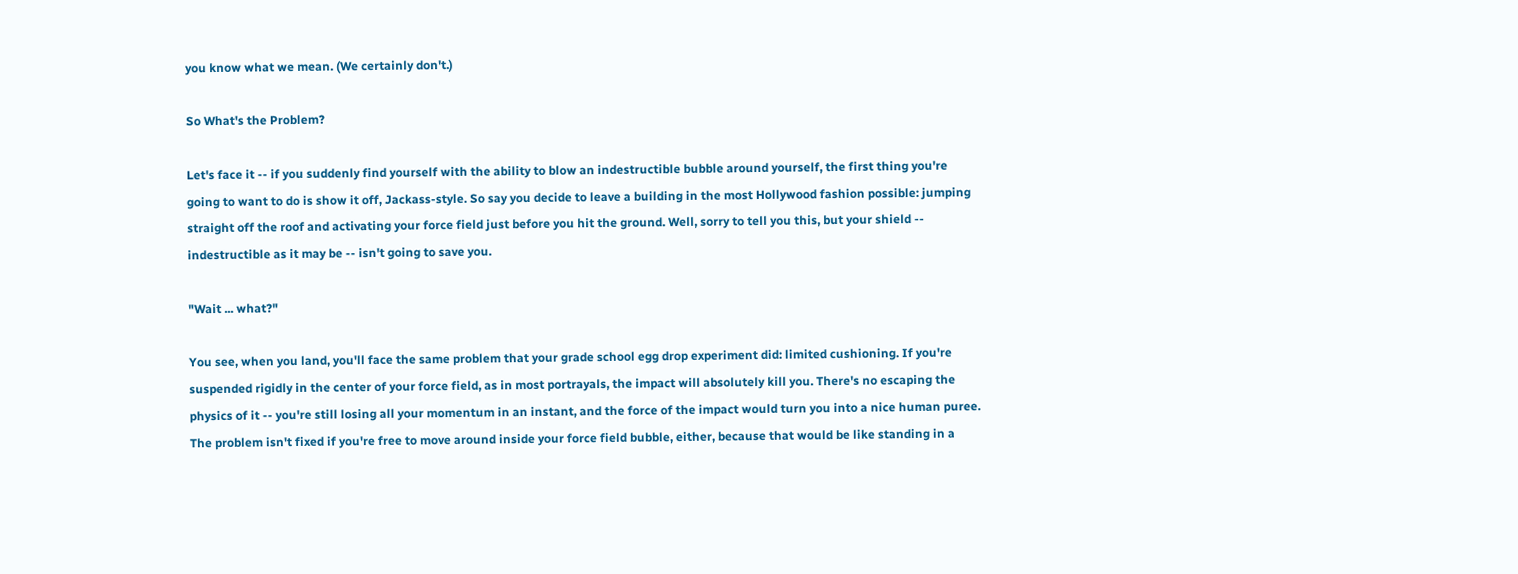you know what we mean. (We certainly don't.)

So What's the Problem?

Let's face it -- if you suddenly find yourself with the ability to blow an indestructible bubble around yourself, the first thing you're going to want to do is show it off, Jackass-style. So say you decide to leave a building in the most Hollywood fashion possible: jumping straight off the roof and activating your force field just before you hit the ground. Well, sorry to tell you this, but your shield -- indestructible as it may be -- isn't going to save you.

"Wait ... what?"

You see, when you land, you'll face the same problem that your grade school egg drop experiment did: limited cushioning. If you're suspended rigidly in the center of your force field, as in most portrayals, the impact will absolutely kill you. There's no escaping the physics of it -- you're still losing all your momentum in an instant, and the force of the impact would turn you into a nice human puree. The problem isn't fixed if you're free to move around inside your force field bubble, either, because that would be like standing in a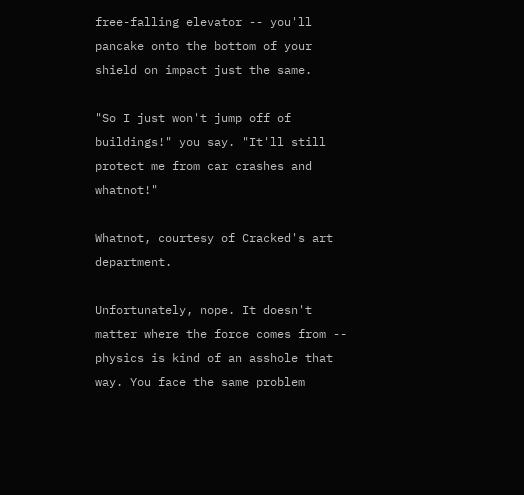free-falling elevator -- you'll pancake onto the bottom of your shield on impact just the same.

"So I just won't jump off of buildings!" you say. "It'll still protect me from car crashes and whatnot!"

Whatnot, courtesy of Cracked's art department.

Unfortunately, nope. It doesn't matter where the force comes from -- physics is kind of an asshole that way. You face the same problem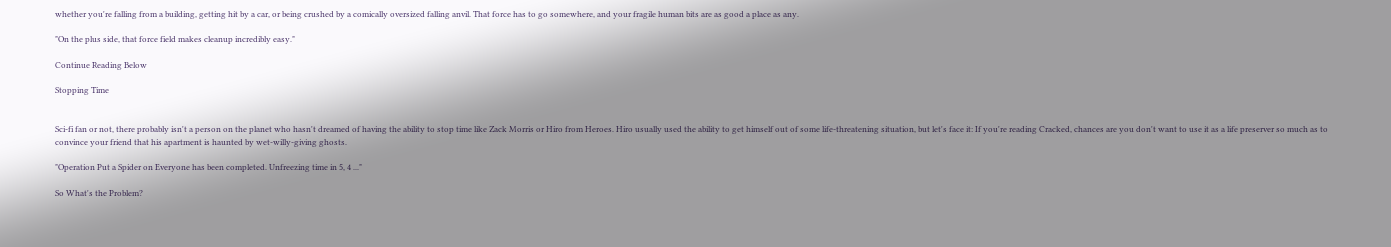whether you're falling from a building, getting hit by a car, or being crushed by a comically oversized falling anvil. That force has to go somewhere, and your fragile human bits are as good a place as any.

"On the plus side, that force field makes cleanup incredibly easy."

Continue Reading Below

Stopping Time


Sci-fi fan or not, there probably isn't a person on the planet who hasn't dreamed of having the ability to stop time like Zack Morris or Hiro from Heroes. Hiro usually used the ability to get himself out of some life-threatening situation, but let's face it: If you're reading Cracked, chances are you don't want to use it as a life preserver so much as to convince your friend that his apartment is haunted by wet-willy-giving ghosts.

"Operation Put a Spider on Everyone has been completed. Unfreezing time in 5, 4 ..."

So What's the Problem?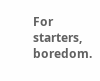For starters, boredom.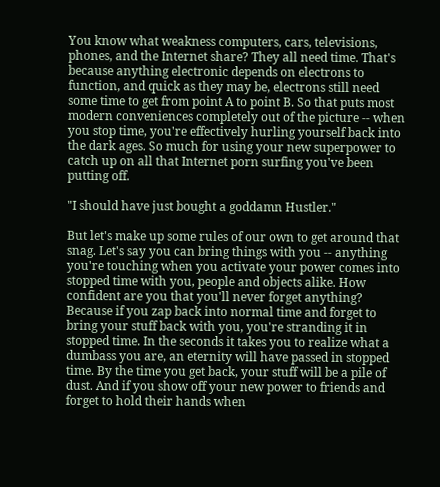You know what weakness computers, cars, televisions, phones, and the Internet share? They all need time. That's because anything electronic depends on electrons to function, and quick as they may be, electrons still need some time to get from point A to point B. So that puts most modern conveniences completely out of the picture -- when you stop time, you're effectively hurling yourself back into the dark ages. So much for using your new superpower to catch up on all that Internet porn surfing you've been putting off.

"I should have just bought a goddamn Hustler."

But let's make up some rules of our own to get around that snag. Let's say you can bring things with you -- anything you're touching when you activate your power comes into stopped time with you, people and objects alike. How confident are you that you'll never forget anything? Because if you zap back into normal time and forget to bring your stuff back with you, you're stranding it in stopped time. In the seconds it takes you to realize what a dumbass you are, an eternity will have passed in stopped time. By the time you get back, your stuff will be a pile of dust. And if you show off your new power to friends and forget to hold their hands when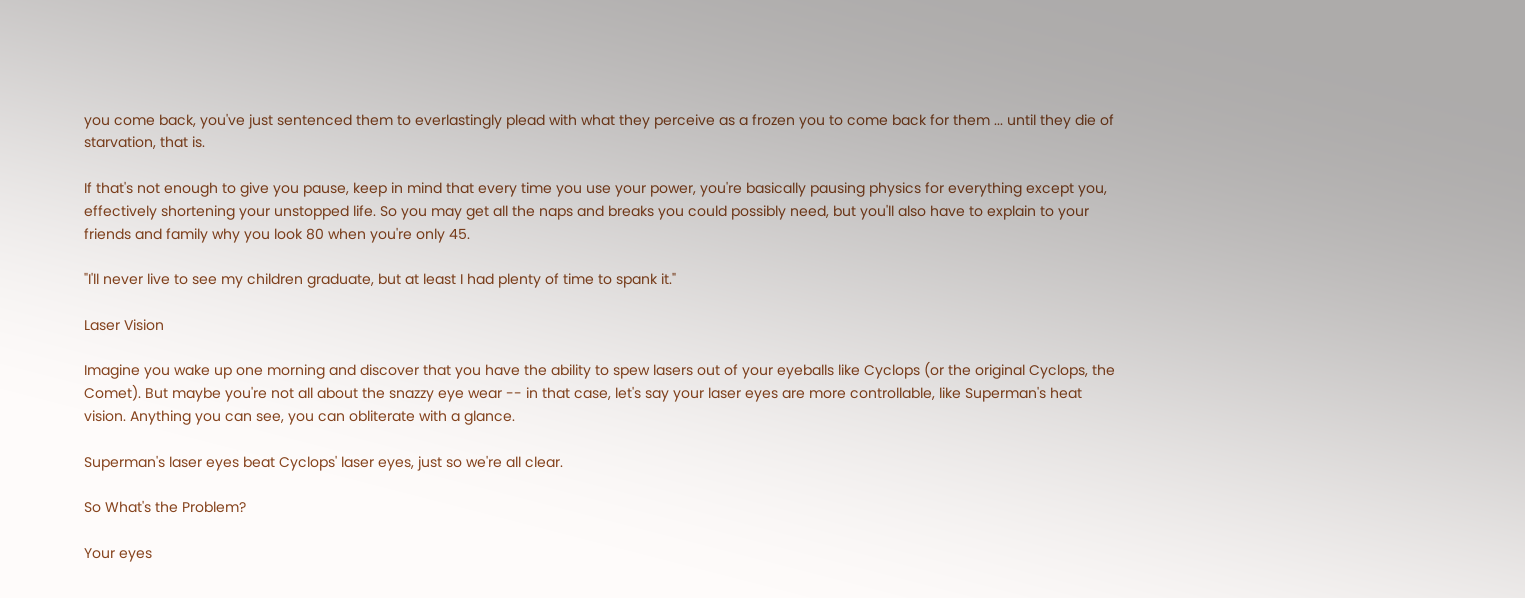you come back, you've just sentenced them to everlastingly plead with what they perceive as a frozen you to come back for them ... until they die of starvation, that is.

If that's not enough to give you pause, keep in mind that every time you use your power, you're basically pausing physics for everything except you, effectively shortening your unstopped life. So you may get all the naps and breaks you could possibly need, but you'll also have to explain to your friends and family why you look 80 when you're only 45.

"I'll never live to see my children graduate, but at least I had plenty of time to spank it."

Laser Vision

Imagine you wake up one morning and discover that you have the ability to spew lasers out of your eyeballs like Cyclops (or the original Cyclops, the Comet). But maybe you're not all about the snazzy eye wear -- in that case, let's say your laser eyes are more controllable, like Superman's heat vision. Anything you can see, you can obliterate with a glance.

Superman's laser eyes beat Cyclops' laser eyes, just so we're all clear.

So What's the Problem?

Your eyes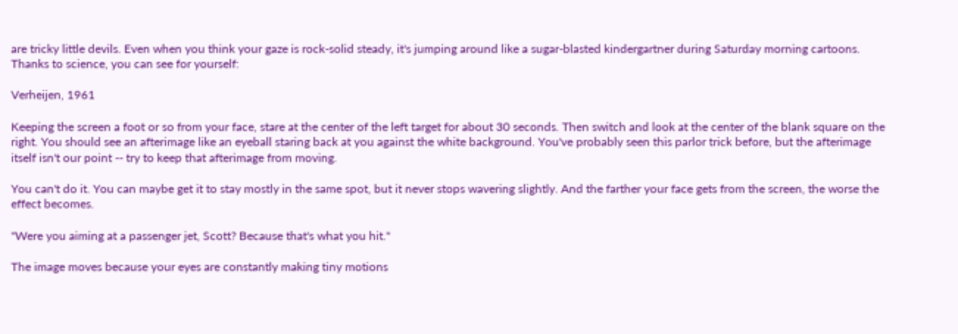are tricky little devils. Even when you think your gaze is rock-solid steady, it's jumping around like a sugar-blasted kindergartner during Saturday morning cartoons. Thanks to science, you can see for yourself:

Verheijen, 1961

Keeping the screen a foot or so from your face, stare at the center of the left target for about 30 seconds. Then switch and look at the center of the blank square on the right. You should see an afterimage like an eyeball staring back at you against the white background. You've probably seen this parlor trick before, but the afterimage itself isn't our point -- try to keep that afterimage from moving.

You can't do it. You can maybe get it to stay mostly in the same spot, but it never stops wavering slightly. And the farther your face gets from the screen, the worse the effect becomes.

"Were you aiming at a passenger jet, Scott? Because that's what you hit."

The image moves because your eyes are constantly making tiny motions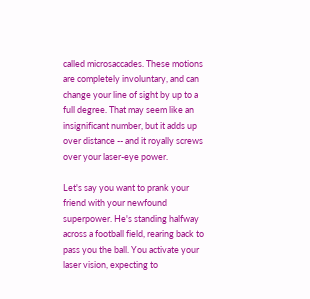called microsaccades. These motions are completely involuntary, and can change your line of sight by up to a full degree. That may seem like an insignificant number, but it adds up over distance -- and it royally screws over your laser-eye power.

Let's say you want to prank your friend with your newfound superpower. He's standing halfway across a football field, rearing back to pass you the ball. You activate your laser vision, expecting to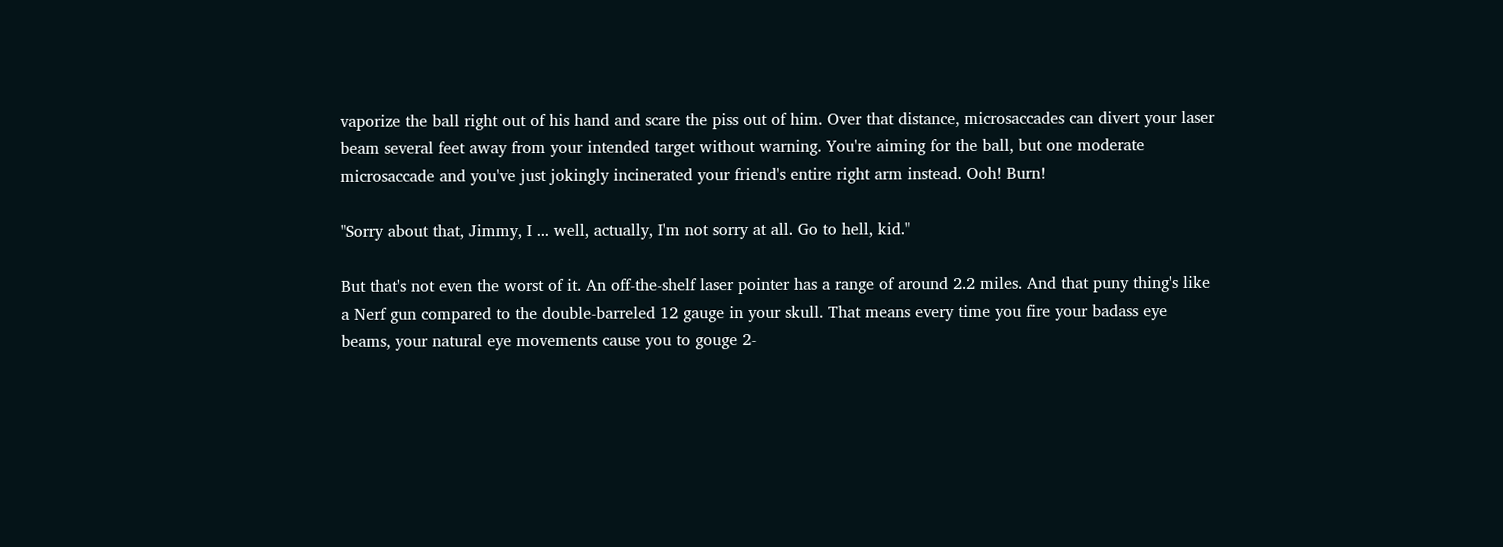vaporize the ball right out of his hand and scare the piss out of him. Over that distance, microsaccades can divert your laser beam several feet away from your intended target without warning. You're aiming for the ball, but one moderate microsaccade and you've just jokingly incinerated your friend's entire right arm instead. Ooh! Burn!

"Sorry about that, Jimmy, I ... well, actually, I'm not sorry at all. Go to hell, kid."

But that's not even the worst of it. An off-the-shelf laser pointer has a range of around 2.2 miles. And that puny thing's like a Nerf gun compared to the double-barreled 12 gauge in your skull. That means every time you fire your badass eye beams, your natural eye movements cause you to gouge 2-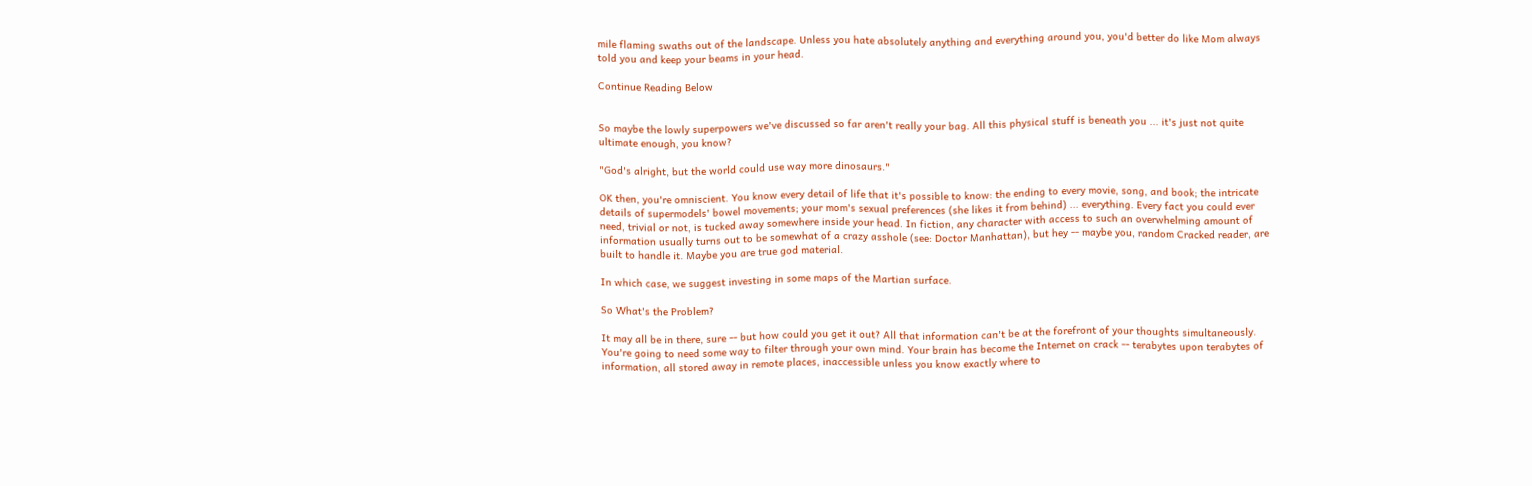mile flaming swaths out of the landscape. Unless you hate absolutely anything and everything around you, you'd better do like Mom always told you and keep your beams in your head.

Continue Reading Below


So maybe the lowly superpowers we've discussed so far aren't really your bag. All this physical stuff is beneath you ... it's just not quite ultimate enough, you know?

"God's alright, but the world could use way more dinosaurs."

OK then, you're omniscient. You know every detail of life that it's possible to know: the ending to every movie, song, and book; the intricate details of supermodels' bowel movements; your mom's sexual preferences (she likes it from behind) ... everything. Every fact you could ever need, trivial or not, is tucked away somewhere inside your head. In fiction, any character with access to such an overwhelming amount of information usually turns out to be somewhat of a crazy asshole (see: Doctor Manhattan), but hey -- maybe you, random Cracked reader, are built to handle it. Maybe you are true god material.

In which case, we suggest investing in some maps of the Martian surface.

So What's the Problem?

It may all be in there, sure -- but how could you get it out? All that information can't be at the forefront of your thoughts simultaneously. You're going to need some way to filter through your own mind. Your brain has become the Internet on crack -- terabytes upon terabytes of information, all stored away in remote places, inaccessible unless you know exactly where to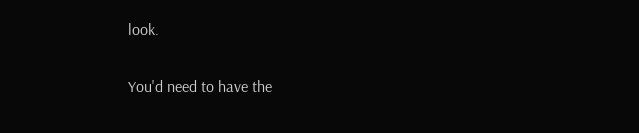look.

You'd need to have the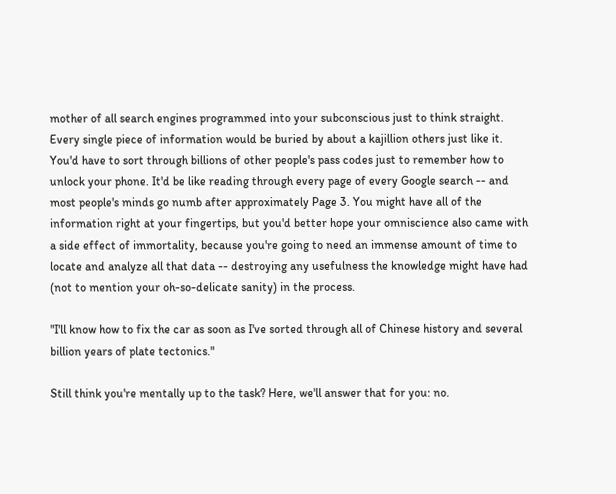mother of all search engines programmed into your subconscious just to think straight. Every single piece of information would be buried by about a kajillion others just like it. You'd have to sort through billions of other people's pass codes just to remember how to unlock your phone. It'd be like reading through every page of every Google search -- and most people's minds go numb after approximately Page 3. You might have all of the information right at your fingertips, but you'd better hope your omniscience also came with a side effect of immortality, because you're going to need an immense amount of time to locate and analyze all that data -- destroying any usefulness the knowledge might have had (not to mention your oh-so-delicate sanity) in the process.

"I'll know how to fix the car as soon as I've sorted through all of Chinese history and several billion years of plate tectonics."

Still think you're mentally up to the task? Here, we'll answer that for you: no.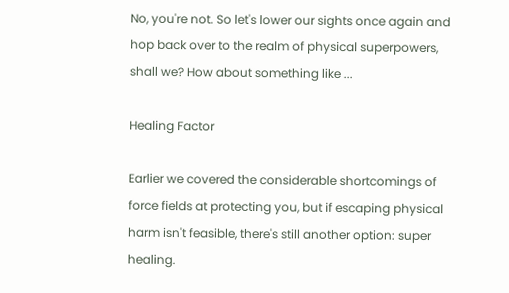No, you're not. So let's lower our sights once again and hop back over to the realm of physical superpowers, shall we? How about something like ...

Healing Factor

Earlier we covered the considerable shortcomings of force fields at protecting you, but if escaping physical harm isn't feasible, there's still another option: super healing.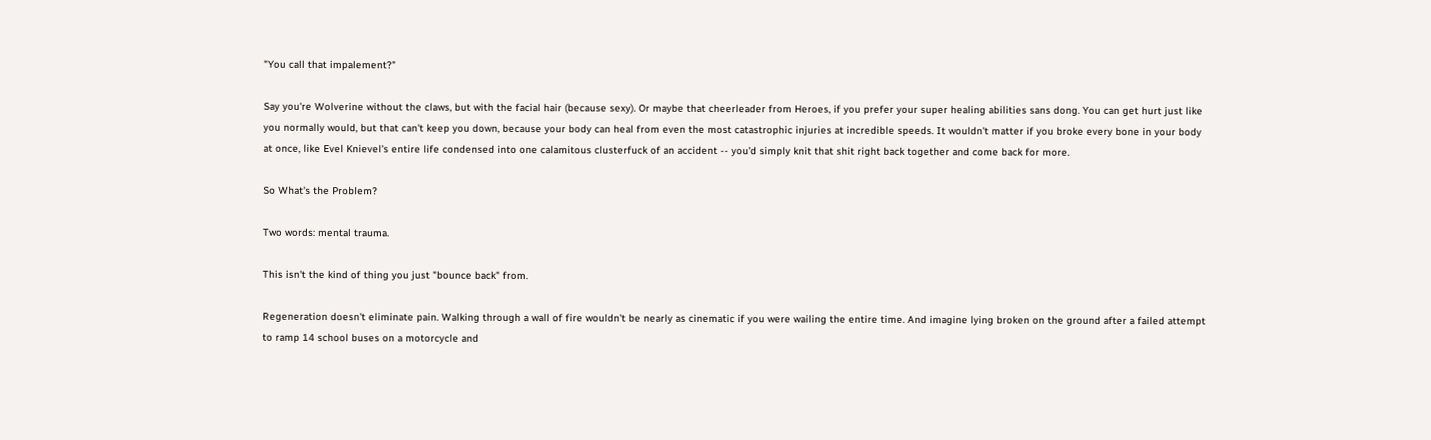"You call that impalement?"

Say you're Wolverine without the claws, but with the facial hair (because sexy). Or maybe that cheerleader from Heroes, if you prefer your super healing abilities sans dong. You can get hurt just like you normally would, but that can't keep you down, because your body can heal from even the most catastrophic injuries at incredible speeds. It wouldn't matter if you broke every bone in your body at once, like Evel Knievel's entire life condensed into one calamitous clusterfuck of an accident -- you'd simply knit that shit right back together and come back for more.

So What's the Problem?

Two words: mental trauma.

This isn't the kind of thing you just "bounce back" from.

Regeneration doesn't eliminate pain. Walking through a wall of fire wouldn't be nearly as cinematic if you were wailing the entire time. And imagine lying broken on the ground after a failed attempt to ramp 14 school buses on a motorcycle and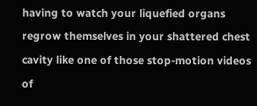having to watch your liquefied organs regrow themselves in your shattered chest cavity like one of those stop-motion videos of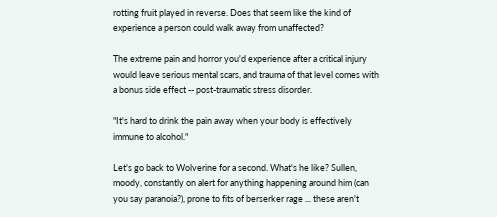rotting fruit played in reverse. Does that seem like the kind of experience a person could walk away from unaffected?

The extreme pain and horror you'd experience after a critical injury would leave serious mental scars, and trauma of that level comes with a bonus side effect -- post-traumatic stress disorder.

"It's hard to drink the pain away when your body is effectively immune to alcohol."

Let's go back to Wolverine for a second. What's he like? Sullen, moody, constantly on alert for anything happening around him (can you say paranoia?), prone to fits of berserker rage ... these aren't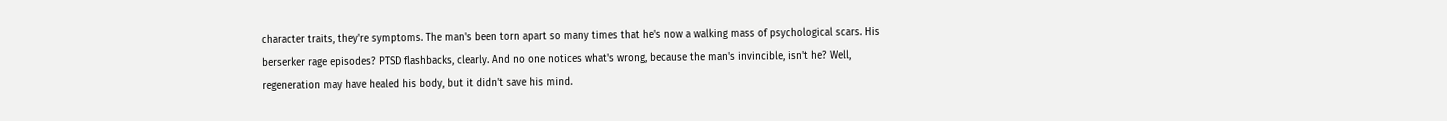character traits, they're symptoms. The man's been torn apart so many times that he's now a walking mass of psychological scars. His berserker rage episodes? PTSD flashbacks, clearly. And no one notices what's wrong, because the man's invincible, isn't he? Well, regeneration may have healed his body, but it didn't save his mind.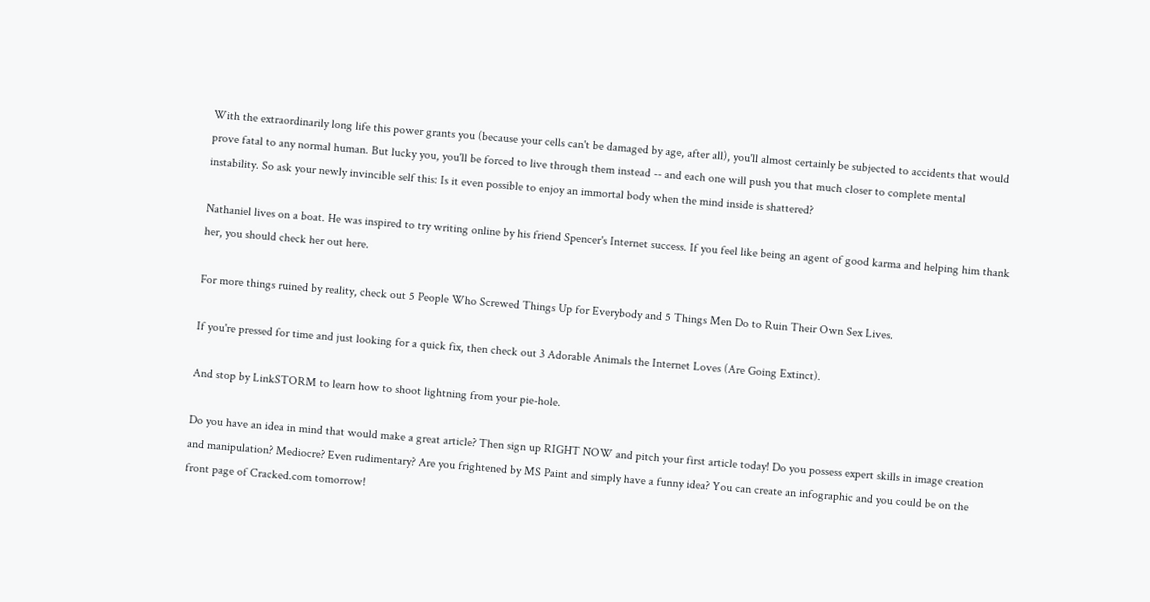With the extraordinarily long life this power grants you (because your cells can't be damaged by age, after all), you'll almost certainly be subjected to accidents that would prove fatal to any normal human. But lucky you, you'll be forced to live through them instead -- and each one will push you that much closer to complete mental instability. So ask your newly invincible self this: Is it even possible to enjoy an immortal body when the mind inside is shattered?

Nathaniel lives on a boat. He was inspired to try writing online by his friend Spencer's Internet success. If you feel like being an agent of good karma and helping him thank her, you should check her out here.

For more things ruined by reality, check out 5 People Who Screwed Things Up for Everybody and 5 Things Men Do to Ruin Their Own Sex Lives.

If you're pressed for time and just looking for a quick fix, then check out 3 Adorable Animals the Internet Loves (Are Going Extinct).

And stop by LinkSTORM to learn how to shoot lightning from your pie-hole.

Do you have an idea in mind that would make a great article? Then sign up RIGHT NOW and pitch your first article today! Do you possess expert skills in image creation and manipulation? Mediocre? Even rudimentary? Are you frightened by MS Paint and simply have a funny idea? You can create an infographic and you could be on the front page of Cracked.com tomorrow!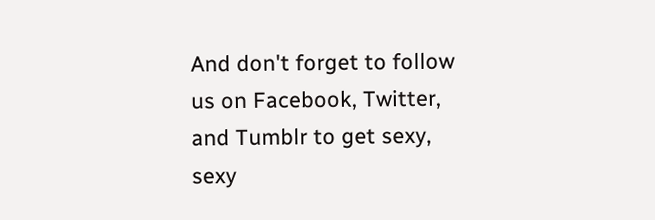And don't forget to follow us on Facebook, Twitter, and Tumblr to get sexy, sexy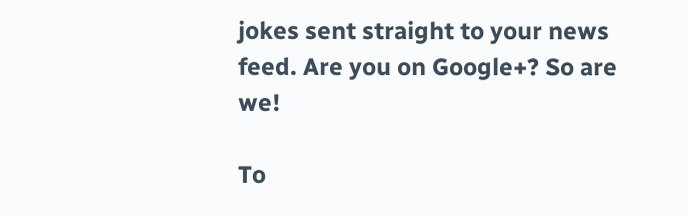jokes sent straight to your news feed. Are you on Google+? So are we!

To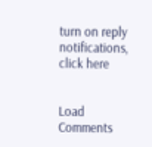turn on reply notifications, click here


Load Comments